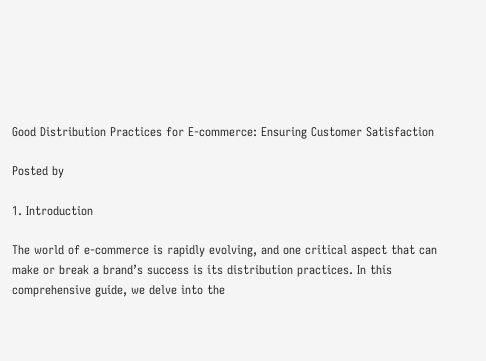Good Distribution Practices for E-commerce: Ensuring Customer Satisfaction

Posted by

1. Introduction

The world of e-commerce is rapidly evolving, and one critical aspect that can make or break a brand’s success is its distribution practices. In this comprehensive guide, we delve into the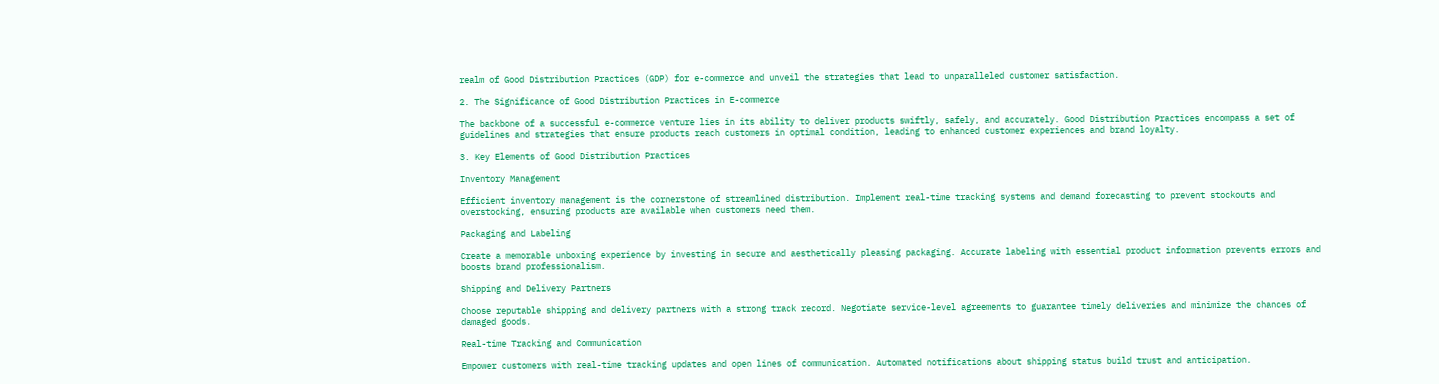realm of Good Distribution Practices (GDP) for e-commerce and unveil the strategies that lead to unparalleled customer satisfaction.

2. The Significance of Good Distribution Practices in E-commerce

The backbone of a successful e-commerce venture lies in its ability to deliver products swiftly, safely, and accurately. Good Distribution Practices encompass a set of guidelines and strategies that ensure products reach customers in optimal condition, leading to enhanced customer experiences and brand loyalty.

3. Key Elements of Good Distribution Practices

Inventory Management

Efficient inventory management is the cornerstone of streamlined distribution. Implement real-time tracking systems and demand forecasting to prevent stockouts and overstocking, ensuring products are available when customers need them.

Packaging and Labeling

Create a memorable unboxing experience by investing in secure and aesthetically pleasing packaging. Accurate labeling with essential product information prevents errors and boosts brand professionalism.

Shipping and Delivery Partners

Choose reputable shipping and delivery partners with a strong track record. Negotiate service-level agreements to guarantee timely deliveries and minimize the chances of damaged goods.

Real-time Tracking and Communication

Empower customers with real-time tracking updates and open lines of communication. Automated notifications about shipping status build trust and anticipation.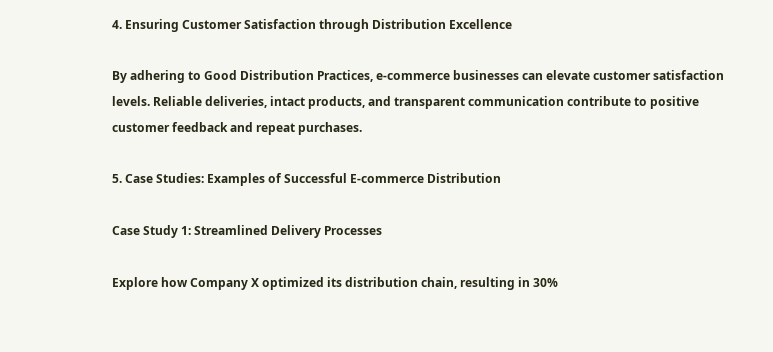4. Ensuring Customer Satisfaction through Distribution Excellence

By adhering to Good Distribution Practices, e-commerce businesses can elevate customer satisfaction levels. Reliable deliveries, intact products, and transparent communication contribute to positive customer feedback and repeat purchases.

5. Case Studies: Examples of Successful E-commerce Distribution

Case Study 1: Streamlined Delivery Processes

Explore how Company X optimized its distribution chain, resulting in 30%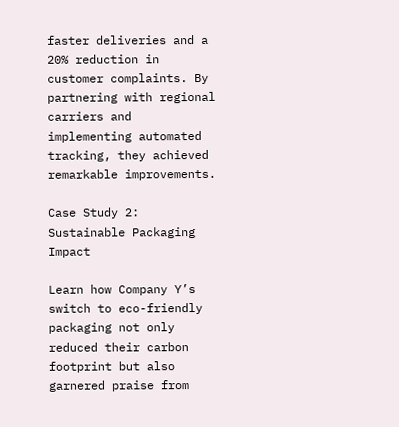faster deliveries and a 20% reduction in customer complaints. By partnering with regional carriers and implementing automated tracking, they achieved remarkable improvements.

Case Study 2: Sustainable Packaging Impact

Learn how Company Y’s switch to eco-friendly packaging not only reduced their carbon footprint but also garnered praise from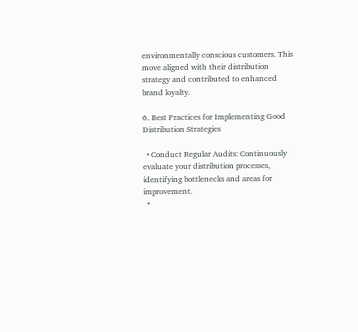environmentally conscious customers. This move aligned with their distribution strategy and contributed to enhanced brand loyalty.

6. Best Practices for Implementing Good Distribution Strategies

  • Conduct Regular Audits: Continuously evaluate your distribution processes, identifying bottlenecks and areas for improvement.
  •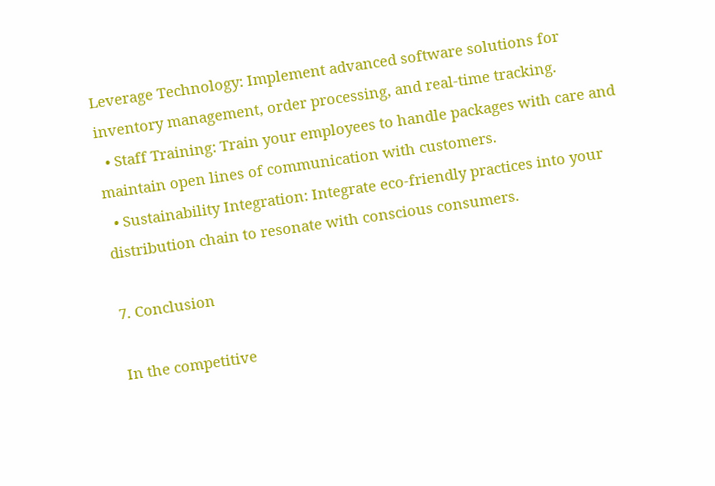Leverage Technology: Implement advanced software solutions for inventory management, order processing, and real-time tracking.
  • Staff Training: Train your employees to handle packages with care and maintain open lines of communication with customers.
  • Sustainability Integration: Integrate eco-friendly practices into your distribution chain to resonate with conscious consumers.

7. Conclusion

In the competitive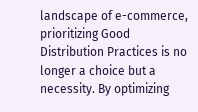landscape of e-commerce, prioritizing Good Distribution Practices is no longer a choice but a necessity. By optimizing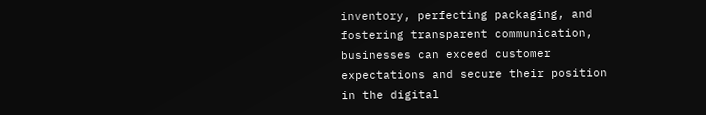inventory, perfecting packaging, and fostering transparent communication, businesses can exceed customer expectations and secure their position in the digital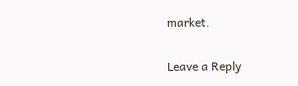market.

Leave a Reply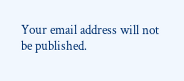Your email address will not be published.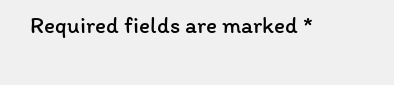Required fields are marked *